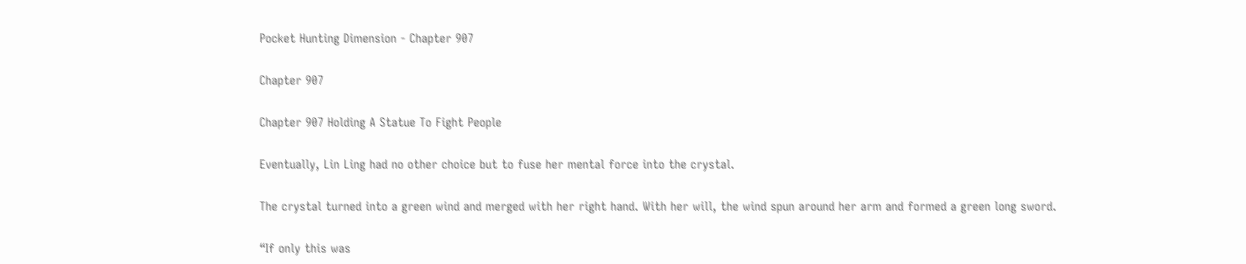Pocket Hunting Dimension - Chapter 907

Chapter 907

Chapter 907 Holding A Statue To Fight People

Eventually, Lin Ling had no other choice but to fuse her mental force into the crystal.

The crystal turned into a green wind and merged with her right hand. With her will, the wind spun around her arm and formed a green long sword.

“If only this was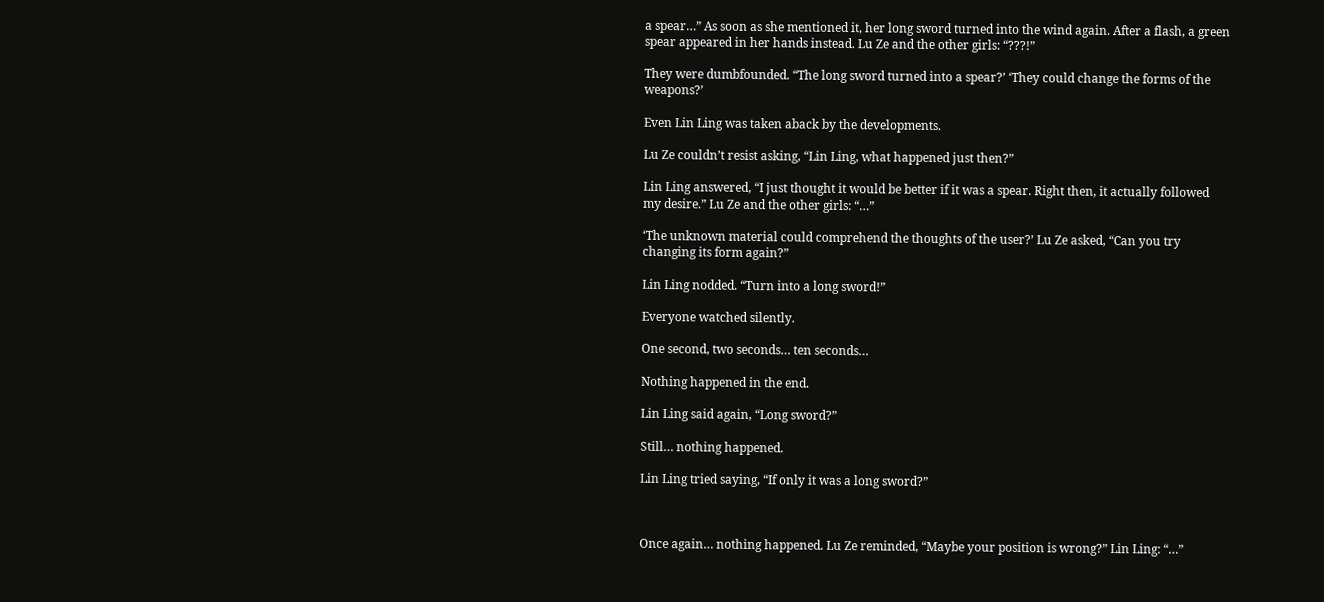a spear…” As soon as she mentioned it, her long sword turned into the wind again. After a flash, a green spear appeared in her hands instead. Lu Ze and the other girls: “???!”

They were dumbfounded. “The long sword turned into a spear?’ ‘They could change the forms of the weapons?’

Even Lin Ling was taken aback by the developments.

Lu Ze couldn’t resist asking, “Lin Ling, what happened just then?”

Lin Ling answered, “I just thought it would be better if it was a spear. Right then, it actually followed my desire.” Lu Ze and the other girls: “…”

‘The unknown material could comprehend the thoughts of the user?’ Lu Ze asked, “Can you try changing its form again?”

Lin Ling nodded. “Turn into a long sword!”

Everyone watched silently.

One second, two seconds… ten seconds…

Nothing happened in the end.

Lin Ling said again, “Long sword?”

Still… nothing happened.

Lin Ling tried saying, “If only it was a long sword?”



Once again… nothing happened. Lu Ze reminded, “Maybe your position is wrong?” Lin Ling: “…”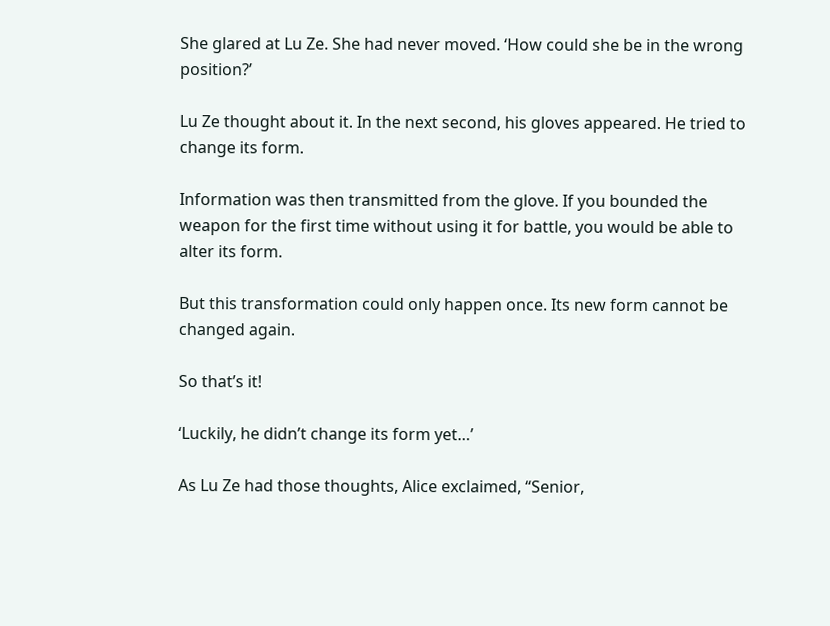She glared at Lu Ze. She had never moved. ‘How could she be in the wrong position?’

Lu Ze thought about it. In the next second, his gloves appeared. He tried to change its form.

Information was then transmitted from the glove. If you bounded the weapon for the first time without using it for battle, you would be able to alter its form.

But this transformation could only happen once. Its new form cannot be changed again.

So that’s it!

‘Luckily, he didn’t change its form yet…’

As Lu Ze had those thoughts, Alice exclaimed, “Senior,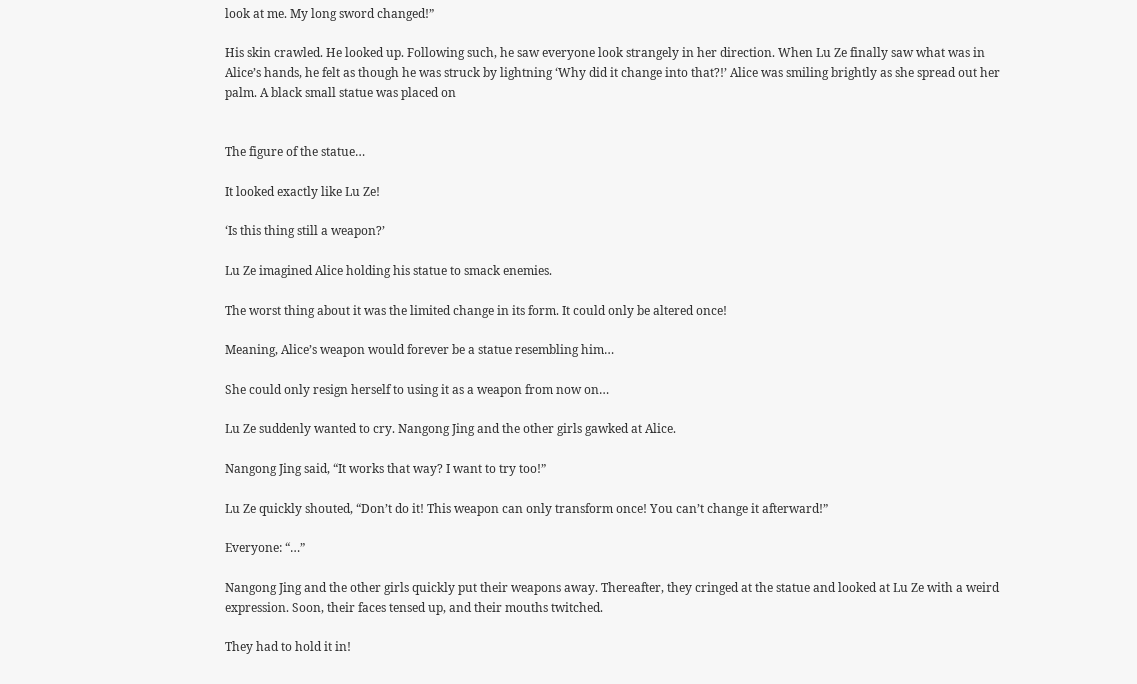look at me. My long sword changed!”

His skin crawled. He looked up. Following such, he saw everyone look strangely in her direction. When Lu Ze finally saw what was in Alice’s hands, he felt as though he was struck by lightning ‘Why did it change into that?!’ Alice was smiling brightly as she spread out her palm. A black small statue was placed on


The figure of the statue…

It looked exactly like Lu Ze!

‘Is this thing still a weapon?’

Lu Ze imagined Alice holding his statue to smack enemies.

The worst thing about it was the limited change in its form. It could only be altered once!

Meaning, Alice’s weapon would forever be a statue resembling him…

She could only resign herself to using it as a weapon from now on…

Lu Ze suddenly wanted to cry. Nangong Jing and the other girls gawked at Alice.

Nangong Jing said, “It works that way? I want to try too!”

Lu Ze quickly shouted, “Don’t do it! This weapon can only transform once! You can’t change it afterward!”

Everyone: “…”

Nangong Jing and the other girls quickly put their weapons away. Thereafter, they cringed at the statue and looked at Lu Ze with a weird expression. Soon, their faces tensed up, and their mouths twitched.

They had to hold it in!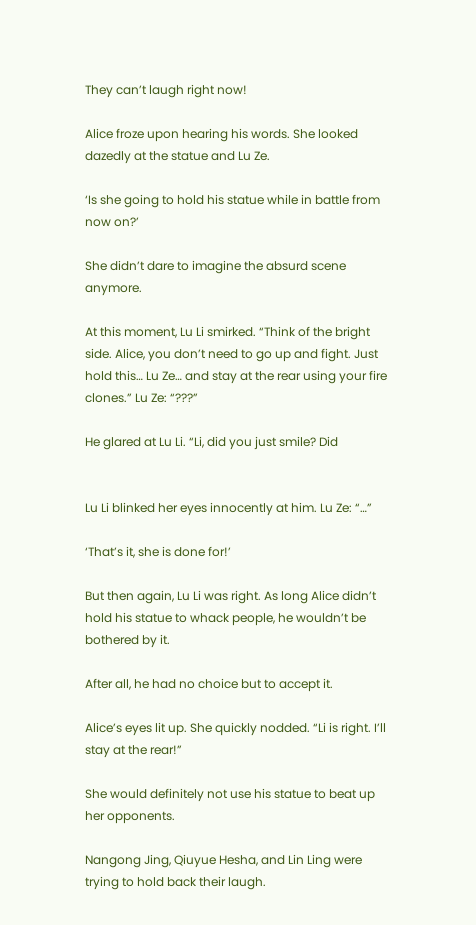They can’t laugh right now!

Alice froze upon hearing his words. She looked dazedly at the statue and Lu Ze.

‘Is she going to hold his statue while in battle from now on?’

She didn’t dare to imagine the absurd scene anymore.

At this moment, Lu Li smirked. “Think of the bright side. Alice, you don’t need to go up and fight. Just hold this… Lu Ze… and stay at the rear using your fire clones.” Lu Ze: “???”

He glared at Lu Li. “Li, did you just smile? Did


Lu Li blinked her eyes innocently at him. Lu Ze: “…”

‘That’s it, she is done for!’

But then again, Lu Li was right. As long Alice didn’t hold his statue to whack people, he wouldn’t be bothered by it.

After all, he had no choice but to accept it.

Alice’s eyes lit up. She quickly nodded. “Li is right. I’ll stay at the rear!”

She would definitely not use his statue to beat up her opponents.

Nangong Jing, Qiuyue Hesha, and Lin Ling were trying to hold back their laugh.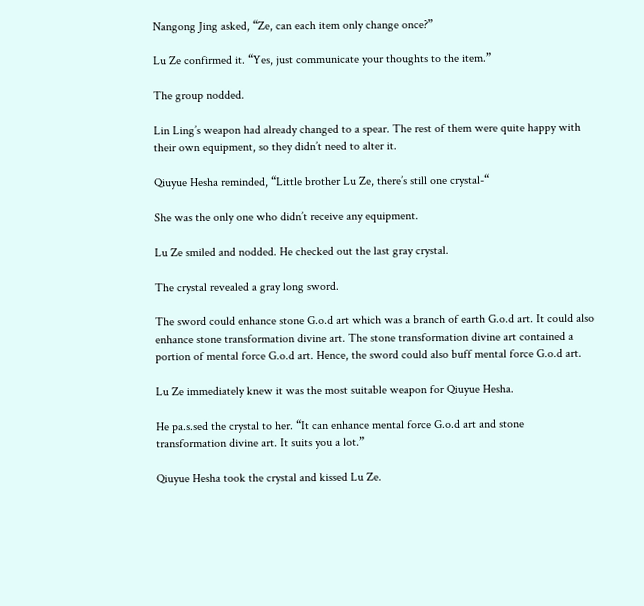Nangong Jing asked, “Ze, can each item only change once?”

Lu Ze confirmed it. “Yes, just communicate your thoughts to the item.”

The group nodded.

Lin Ling’s weapon had already changed to a spear. The rest of them were quite happy with their own equipment, so they didn’t need to alter it.

Qiuyue Hesha reminded, “Little brother Lu Ze, there’s still one crystal-“

She was the only one who didn’t receive any equipment.

Lu Ze smiled and nodded. He checked out the last gray crystal.

The crystal revealed a gray long sword.

The sword could enhance stone G.o.d art which was a branch of earth G.o.d art. It could also enhance stone transformation divine art. The stone transformation divine art contained a portion of mental force G.o.d art. Hence, the sword could also buff mental force G.o.d art.

Lu Ze immediately knew it was the most suitable weapon for Qiuyue Hesha.

He pa.s.sed the crystal to her. “It can enhance mental force G.o.d art and stone transformation divine art. It suits you a lot.”

Qiuyue Hesha took the crystal and kissed Lu Ze.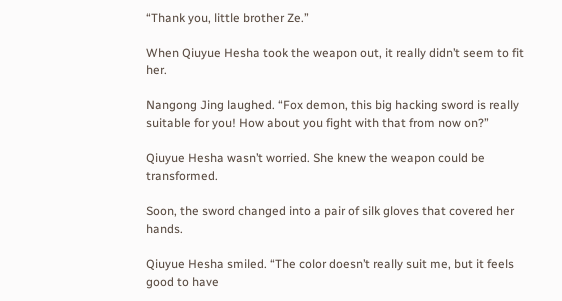“Thank you, little brother Ze.”

When Qiuyue Hesha took the weapon out, it really didn’t seem to fit her.

Nangong Jing laughed. “Fox demon, this big hacking sword is really suitable for you! How about you fight with that from now on?”

Qiuyue Hesha wasn’t worried. She knew the weapon could be transformed.

Soon, the sword changed into a pair of silk gloves that covered her hands.

Qiuyue Hesha smiled. “The color doesn’t really suit me, but it feels good to have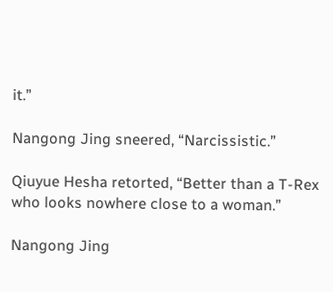it.”

Nangong Jing sneered, “Narcissistic.”

Qiuyue Hesha retorted, “Better than a T-Rex who looks nowhere close to a woman.”

Nangong Jing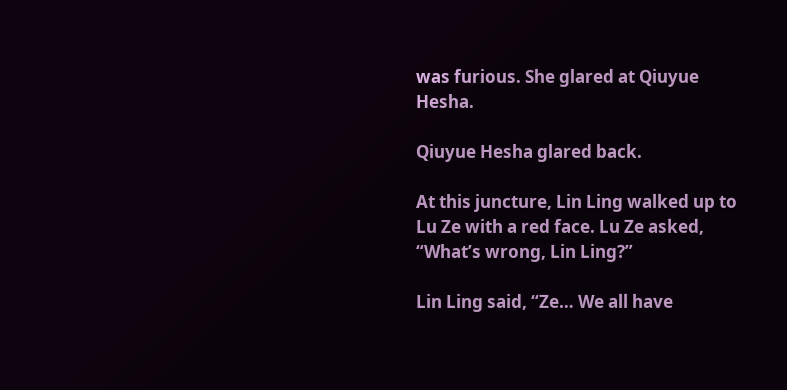was furious. She glared at Qiuyue Hesha.

Qiuyue Hesha glared back.

At this juncture, Lin Ling walked up to Lu Ze with a red face. Lu Ze asked, “What’s wrong, Lin Ling?”

Lin Ling said, “Ze… We all have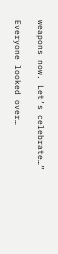weapons now. Let’s celebrate…”

Everyone looked over…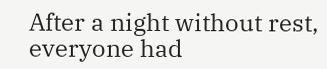After a night without rest, everyone had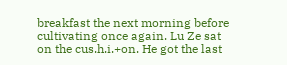breakfast the next morning before cultivating once again. Lu Ze sat on the cus.h.i.+on. He got the last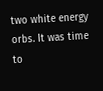two white energy orbs. It was time to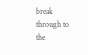break through to the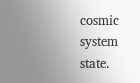cosmic system state.